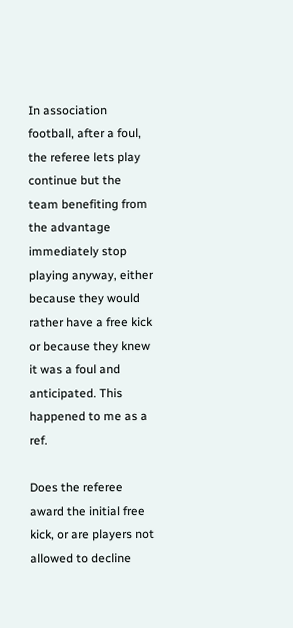In association football, after a foul, the referee lets play continue but the team benefiting from the advantage immediately stop playing anyway, either because they would rather have a free kick or because they knew it was a foul and anticipated. This happened to me as a ref.

Does the referee award the initial free kick, or are players not allowed to decline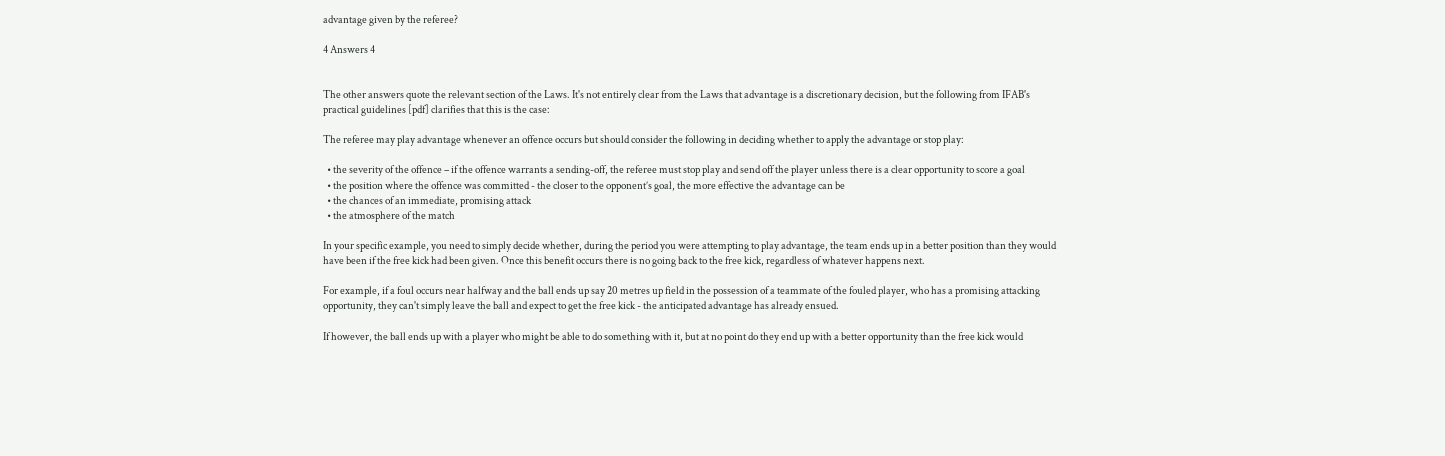advantage given by the referee?

4 Answers 4


The other answers quote the relevant section of the Laws. It's not entirely clear from the Laws that advantage is a discretionary decision, but the following from IFAB's practical guidelines [pdf] clarifies that this is the case:

The referee may play advantage whenever an offence occurs but should consider the following in deciding whether to apply the advantage or stop play:

  • the severity of the offence – if the offence warrants a sending-off, the referee must stop play and send off the player unless there is a clear opportunity to score a goal
  • the position where the offence was committed - the closer to the opponent’s goal, the more effective the advantage can be
  • the chances of an immediate, promising attack
  • the atmosphere of the match

In your specific example, you need to simply decide whether, during the period you were attempting to play advantage, the team ends up in a better position than they would have been if the free kick had been given. Once this benefit occurs there is no going back to the free kick, regardless of whatever happens next.

For example, if a foul occurs near halfway and the ball ends up say 20 metres up field in the possession of a teammate of the fouled player, who has a promising attacking opportunity, they can't simply leave the ball and expect to get the free kick - the anticipated advantage has already ensued.

If however, the ball ends up with a player who might be able to do something with it, but at no point do they end up with a better opportunity than the free kick would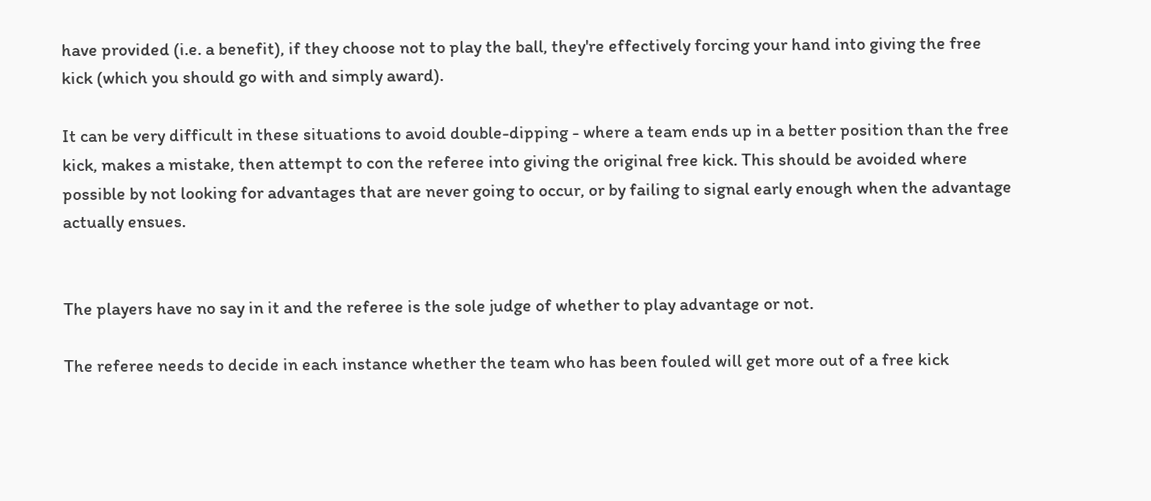have provided (i.e. a benefit), if they choose not to play the ball, they're effectively forcing your hand into giving the free kick (which you should go with and simply award).

It can be very difficult in these situations to avoid double-dipping - where a team ends up in a better position than the free kick, makes a mistake, then attempt to con the referee into giving the original free kick. This should be avoided where possible by not looking for advantages that are never going to occur, or by failing to signal early enough when the advantage actually ensues.


The players have no say in it and the referee is the sole judge of whether to play advantage or not.

The referee needs to decide in each instance whether the team who has been fouled will get more out of a free kick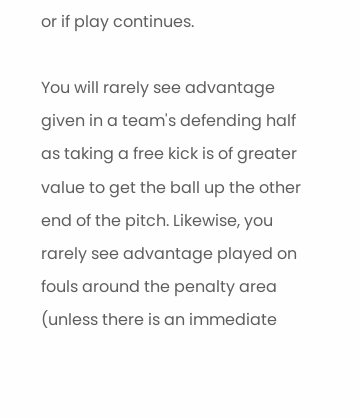or if play continues.

You will rarely see advantage given in a team's defending half as taking a free kick is of greater value to get the ball up the other end of the pitch. Likewise, you rarely see advantage played on fouls around the penalty area (unless there is an immediate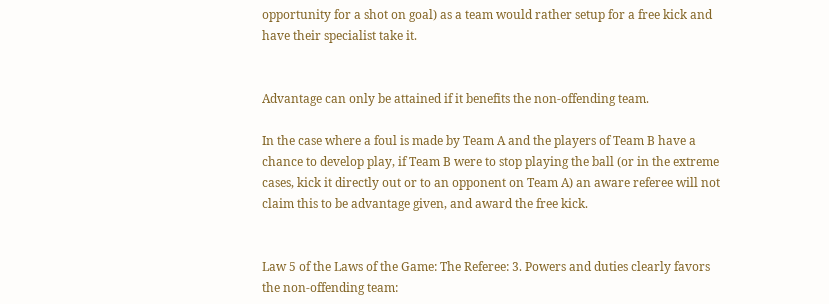opportunity for a shot on goal) as a team would rather setup for a free kick and have their specialist take it.


Advantage can only be attained if it benefits the non-offending team.

In the case where a foul is made by Team A and the players of Team B have a chance to develop play, if Team B were to stop playing the ball (or in the extreme cases, kick it directly out or to an opponent on Team A) an aware referee will not claim this to be advantage given, and award the free kick.


Law 5 of the Laws of the Game: The Referee: 3. Powers and duties clearly favors the non-offending team: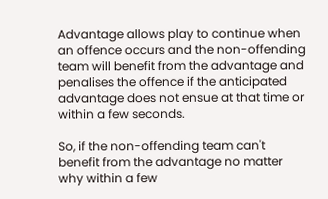Advantage allows play to continue when an offence occurs and the non-offending team will benefit from the advantage and penalises the offence if the anticipated advantage does not ensue at that time or within a few seconds.

So, if the non-offending team can't benefit from the advantage no matter why within a few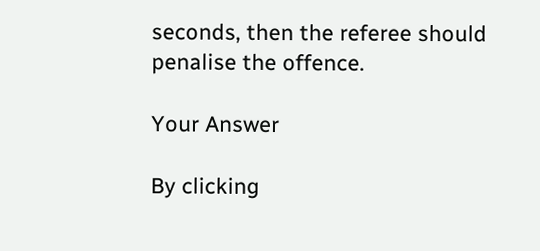seconds, then the referee should penalise the offence.

Your Answer

By clicking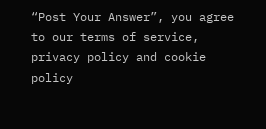“Post Your Answer”, you agree to our terms of service, privacy policy and cookie policy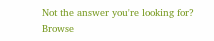Not the answer you're looking for? Browse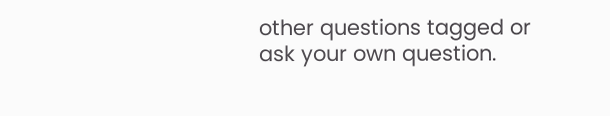other questions tagged or ask your own question.